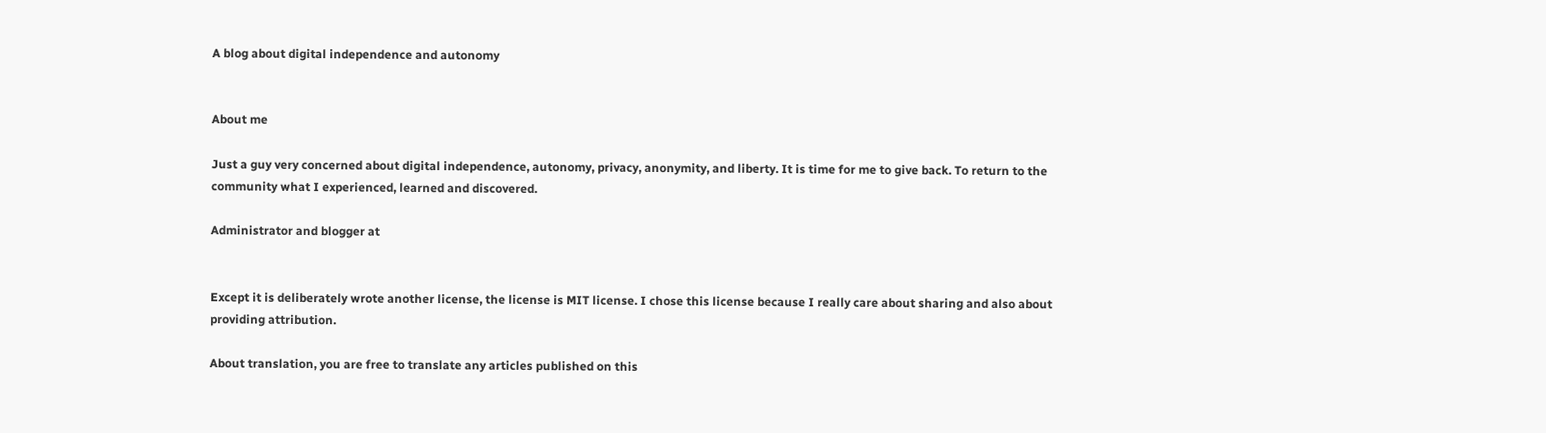A blog about digital independence and autonomy


About me

Just a guy very concerned about digital independence, autonomy, privacy, anonymity, and liberty. It is time for me to give back. To return to the community what I experienced, learned and discovered.

Administrator and blogger at


Except it is deliberately wrote another license, the license is MIT license. I chose this license because I really care about sharing and also about providing attribution.

About translation, you are free to translate any articles published on this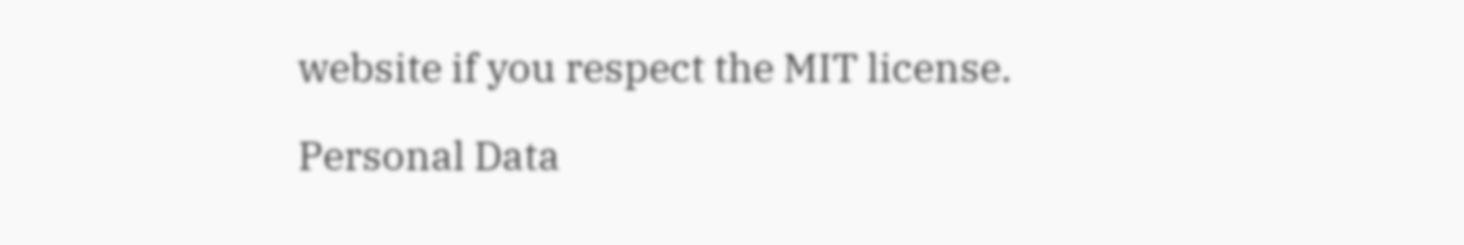website if you respect the MIT license.

Personal Data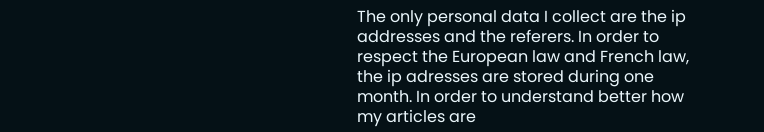The only personal data I collect are the ip addresses and the referers. In order to respect the European law and French law, the ip adresses are stored during one month. In order to understand better how my articles are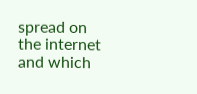spread on the internet and which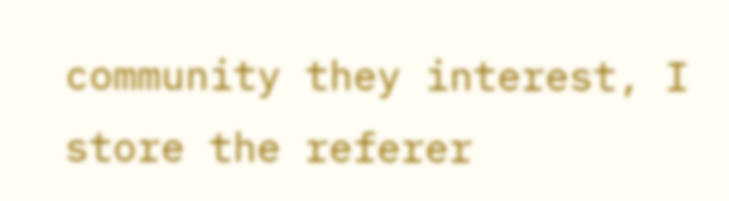community they interest, I store the referer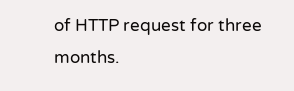of HTTP request for three months.